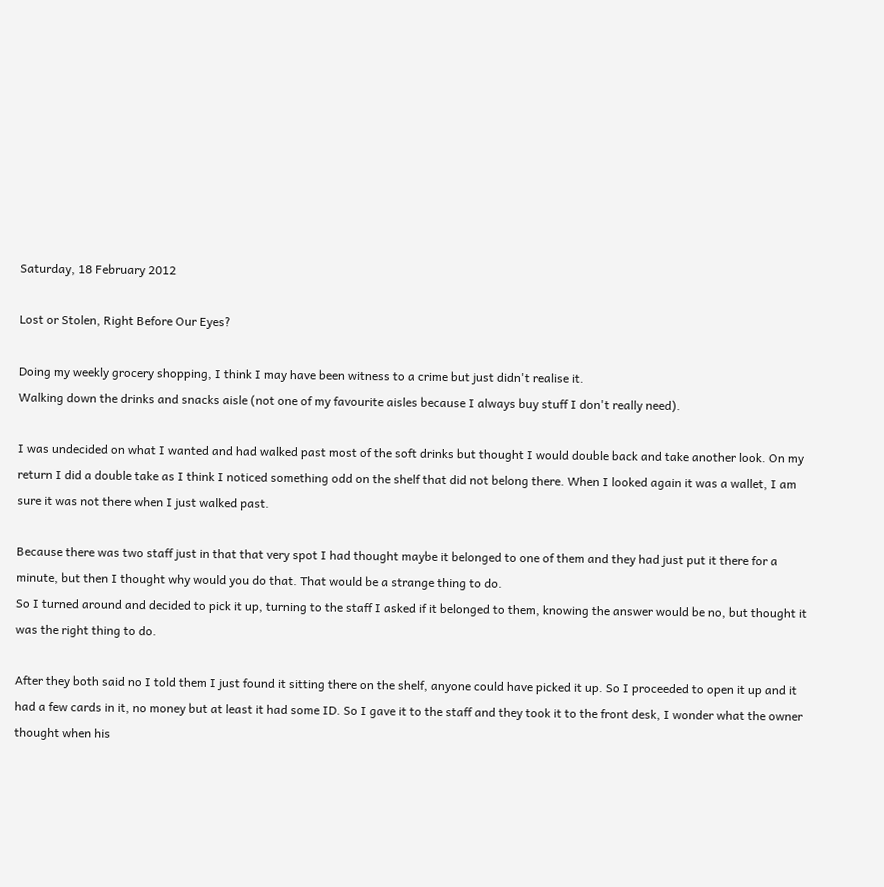Saturday, 18 February 2012

Lost or Stolen, Right Before Our Eyes?

Doing my weekly grocery shopping, I think I may have been witness to a crime but just didn't realise it.
Walking down the drinks and snacks aisle (not one of my favourite aisles because I always buy stuff I don't really need).

I was undecided on what I wanted and had walked past most of the soft drinks but thought I would double back and take another look. On my return I did a double take as I think I noticed something odd on the shelf that did not belong there. When I looked again it was a wallet, I am sure it was not there when I just walked past.

Because there was two staff just in that that very spot I had thought maybe it belonged to one of them and they had just put it there for a minute, but then I thought why would you do that. That would be a strange thing to do.
So I turned around and decided to pick it up, turning to the staff I asked if it belonged to them, knowing the answer would be no, but thought it was the right thing to do.

After they both said no I told them I just found it sitting there on the shelf, anyone could have picked it up. So I proceeded to open it up and it had a few cards in it, no money but at least it had some ID. So I gave it to the staff and they took it to the front desk, I wonder what the owner thought when his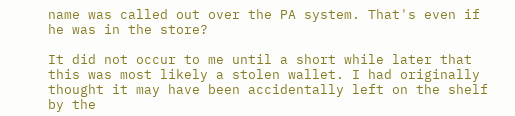name was called out over the PA system. That's even if he was in the store?

It did not occur to me until a short while later that this was most likely a stolen wallet. I had originally thought it may have been accidentally left on the shelf by the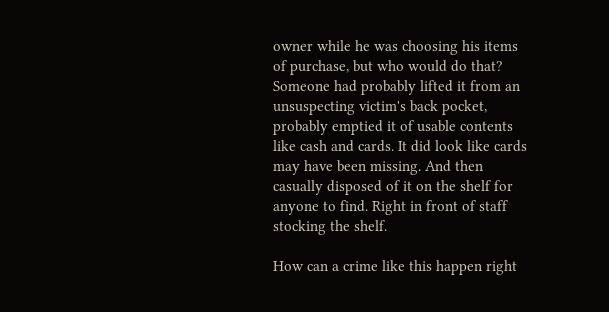owner while he was choosing his items of purchase, but who would do that?
Someone had probably lifted it from an unsuspecting victim's back pocket, probably emptied it of usable contents like cash and cards. It did look like cards may have been missing. And then casually disposed of it on the shelf for anyone to find. Right in front of staff stocking the shelf.

How can a crime like this happen right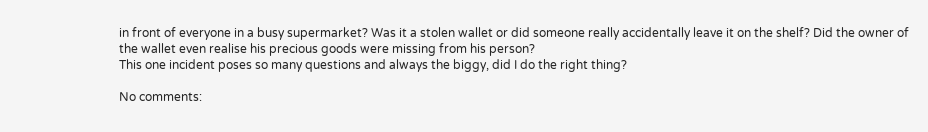in front of everyone in a busy supermarket? Was it a stolen wallet or did someone really accidentally leave it on the shelf? Did the owner of the wallet even realise his precious goods were missing from his person?
This one incident poses so many questions and always the biggy, did I do the right thing?

No comments: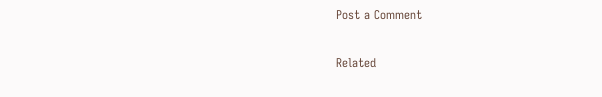Post a Comment

Related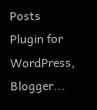Posts Plugin for WordPress, Blogger...